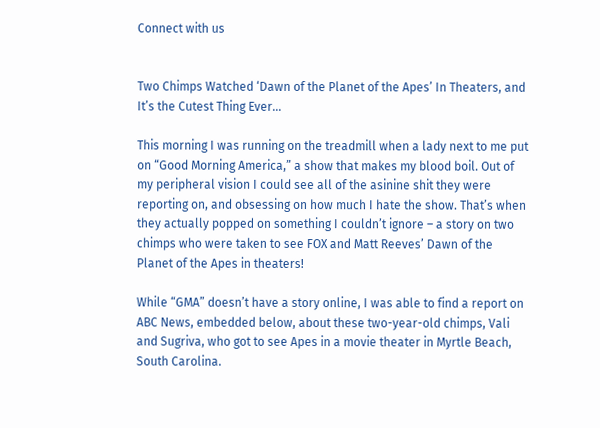Connect with us


Two Chimps Watched ‘Dawn of the Planet of the Apes’ In Theaters, and It’s the Cutest Thing Ever…

This morning I was running on the treadmill when a lady next to me put on “Good Morning America,” a show that makes my blood boil. Out of my peripheral vision I could see all of the asinine shit they were reporting on, and obsessing on how much I hate the show. That’s when they actually popped on something I couldn’t ignore – a story on two chimps who were taken to see FOX and Matt Reeves’ Dawn of the Planet of the Apes in theaters!

While “GMA” doesn’t have a story online, I was able to find a report on ABC News, embedded below, about these two-year-old chimps, Vali and Sugriva, who got to see Apes in a movie theater in Myrtle Beach, South Carolina.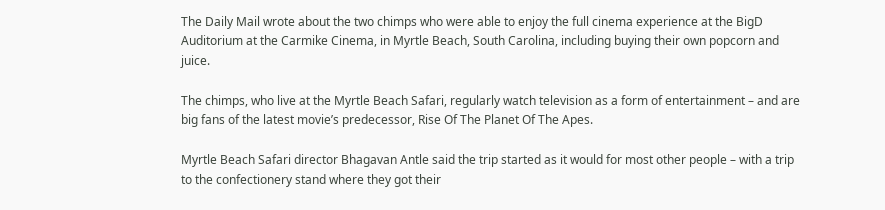The Daily Mail wrote about the two chimps who were able to enjoy the full cinema experience at the BigD Auditorium at the Carmike Cinema, in Myrtle Beach, South Carolina, including buying their own popcorn and juice.

The chimps, who live at the Myrtle Beach Safari, regularly watch television as a form of entertainment – and are big fans of the latest movie’s predecessor, Rise Of The Planet Of The Apes.

Myrtle Beach Safari director Bhagavan Antle said the trip started as it would for most other people – with a trip to the confectionery stand where they got their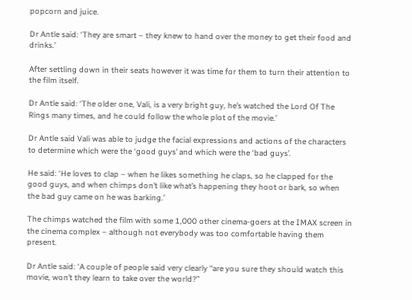popcorn and juice.

Dr Antle said: ‘They are smart – they knew to hand over the money to get their food and drinks.’

After settling down in their seats however it was time for them to turn their attention to the film itself.

Dr Antle said: ‘The older one, Vali, is a very bright guy, he’s watched the Lord Of The Rings many times, and he could follow the whole plot of the movie.’

Dr Antle said Vali was able to judge the facial expressions and actions of the characters to determine which were the ‘good guys’ and which were the ‘bad guys’.

He said: ‘He loves to clap – when he likes something he claps, so he clapped for the good guys, and when chimps don’t like what’s happening they hoot or bark, so when the bad guy came on he was barking.’

The chimps watched the film with some 1,000 other cinema-goers at the IMAX screen in the cinema complex – although not everybody was too comfortable having them present.

Dr Antle said: ‘A couple of people said very clearly “are you sure they should watch this movie, won’t they learn to take over the world?”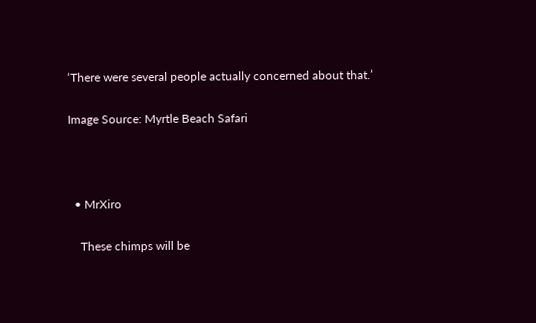‘There were several people actually concerned about that.’

Image Source: Myrtle Beach Safari



  • MrXiro

    These chimps will be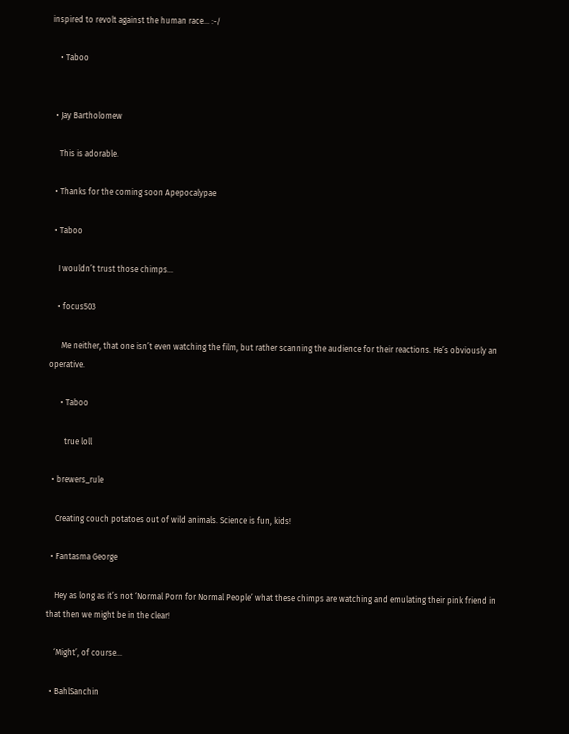inspired to revolt against the human race… :-/

    • Taboo


  • Jay Bartholomew

    This is adorable.

  • Thanks for the coming soon Apepocalypae

  • Taboo

    I wouldn’t trust those chimps…

    • focus503

      Me neither, that one isn’t even watching the film, but rather scanning the audience for their reactions. He’s obviously an operative.

      • Taboo

        true loll

  • brewers_rule

    Creating couch potatoes out of wild animals. Science is fun, kids!

  • Fantasma George

    Hey as long as it’s not ‘Normal Porn for Normal People’ what these chimps are watching and emulating their pink friend in that then we might be in the clear!

    ‘Might’, of course…

  • BahlSanchin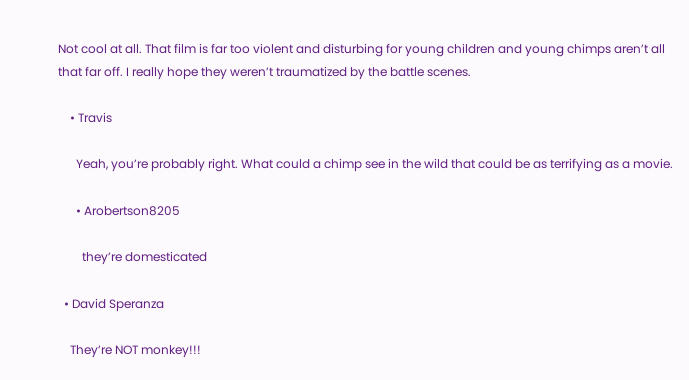Not cool at all. That film is far too violent and disturbing for young children and young chimps aren’t all that far off. I really hope they weren’t traumatized by the battle scenes.

    • Travis

      Yeah, you’re probably right. What could a chimp see in the wild that could be as terrifying as a movie.

      • Arobertson8205

        they’re domesticated

  • David Speranza

    They’re NOT monkey!!!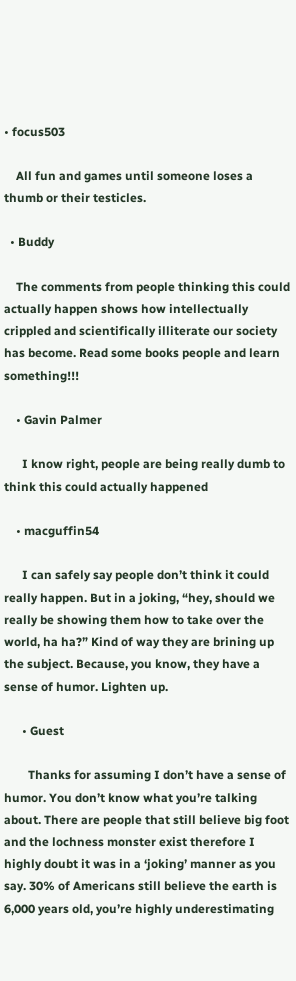• focus503

    All fun and games until someone loses a thumb or their testicles.

  • Buddy

    The comments from people thinking this could actually happen shows how intellectually crippled and scientifically illiterate our society has become. Read some books people and learn something!!!

    • Gavin Palmer

      I know right, people are being really dumb to think this could actually happened

    • macguffin54

      I can safely say people don’t think it could really happen. But in a joking, “hey, should we really be showing them how to take over the world, ha ha?” Kind of way they are brining up the subject. Because, you know, they have a sense of humor. Lighten up.

      • Guest

        Thanks for assuming I don’t have a sense of humor. You don’t know what you’re talking about. There are people that still believe big foot and the lochness monster exist therefore I highly doubt it was in a ‘joking’ manner as you say. 30% of Americans still believe the earth is 6,000 years old, you’re highly underestimating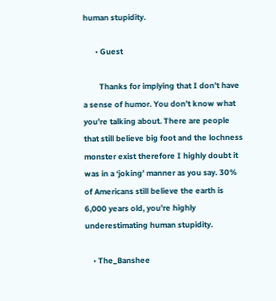human stupidity.

      • Guest

        Thanks for implying that I don’t have a sense of humor. You don’t know what you’re talking about. There are people that still believe big foot and the lochness monster exist therefore I highly doubt it was in a ‘joking’ manner as you say. 30% of Americans still believe the earth is 6,000 years old, you’re highly underestimating human stupidity.

    • The_Banshee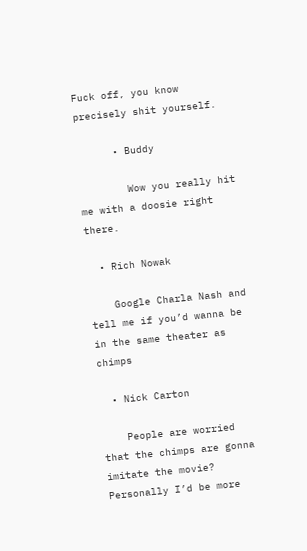Fuck off, you know precisely shit yourself.

      • Buddy

        Wow you really hit me with a doosie right there.

  • Rich Nowak

    Google Charla Nash and tell me if you’d wanna be in the same theater as chimps

  • Nick Carton

    People are worried that the chimps are gonna imitate the movie? Personally I’d be more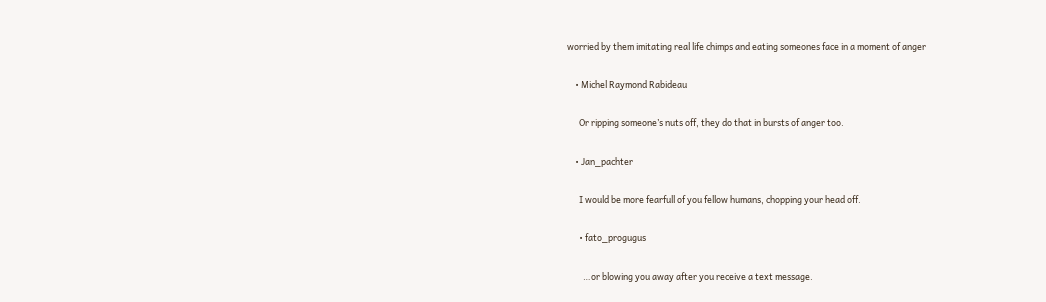worried by them imitating real life chimps and eating someones face in a moment of anger

    • Michel Raymond Rabideau

      Or ripping someone’s nuts off, they do that in bursts of anger too.

    • Jan_pachter

      I would be more fearfull of you fellow humans, chopping your head off.

      • fato_progugus

        …or blowing you away after you receive a text message.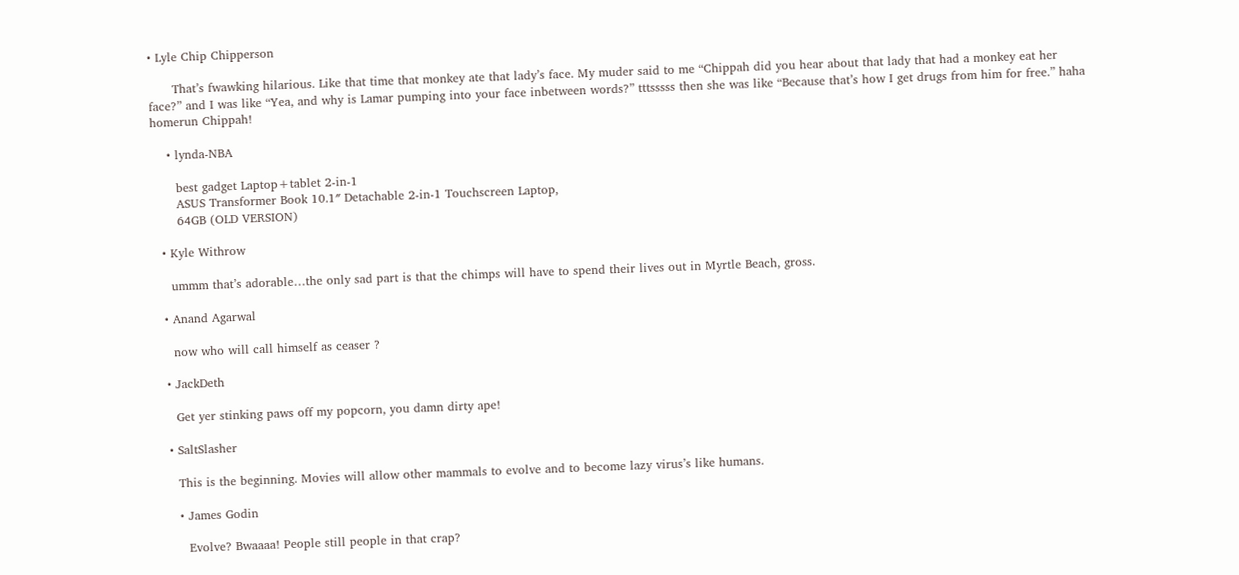• Lyle Chip Chipperson

      That’s fwawking hilarious. Like that time that monkey ate that lady’s face. My muder said to me “Chippah did you hear about that lady that had a monkey eat her face?” and I was like “Yea, and why is Lamar pumping into your face inbetween words?” tttsssss then she was like “Because that’s how I get drugs from him for free.” haha homerun Chippah!

    • lynda-NBA

      best gadget Laptop+tablet 2-in-1
      ASUS Transformer Book 10.1″ Detachable 2-in-1 Touchscreen Laptop,
      64GB (OLD VERSION)

  • Kyle Withrow

    ummm that’s adorable…the only sad part is that the chimps will have to spend their lives out in Myrtle Beach, gross.

  • Anand Agarwal

    now who will call himself as ceaser ?

  • JackDeth

    Get yer stinking paws off my popcorn, you damn dirty ape!

  • SaltSlasher

    This is the beginning. Movies will allow other mammals to evolve and to become lazy virus’s like humans.

    • James Godin

      Evolve? Bwaaaa! People still people in that crap?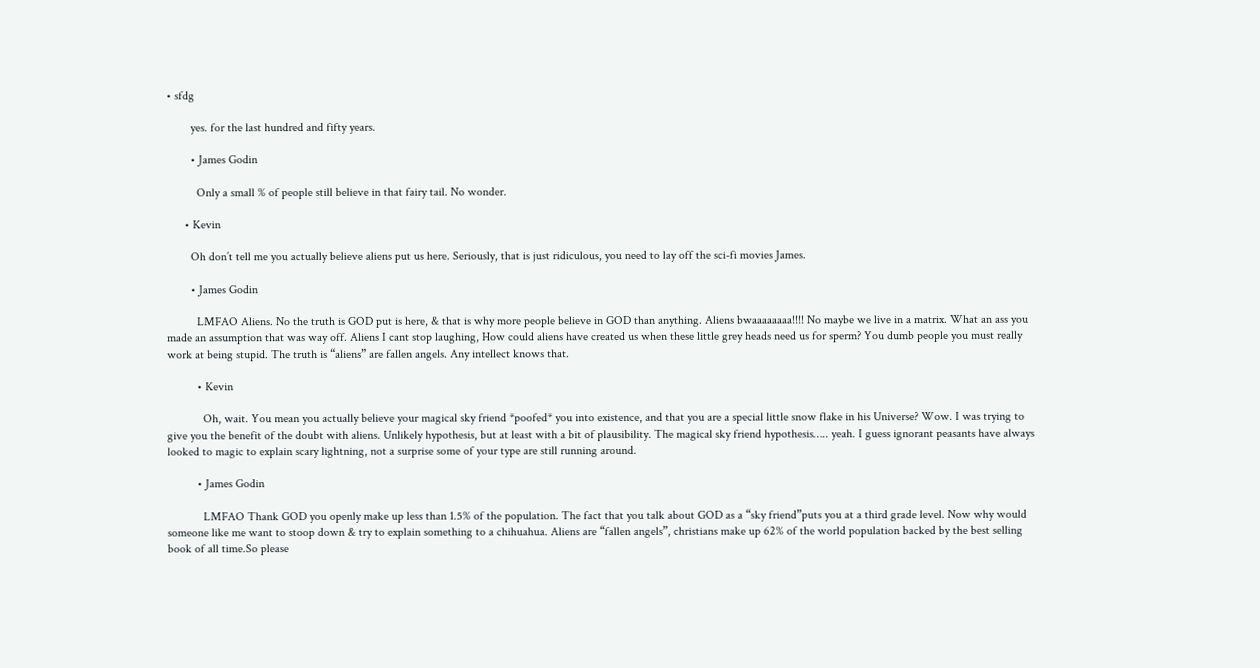• sfdg

        yes. for the last hundred and fifty years.

        • James Godin

          Only a small % of people still believe in that fairy tail. No wonder.

      • Kevin

        Oh don’t tell me you actually believe aliens put us here. Seriously, that is just ridiculous, you need to lay off the sci-fi movies James.

        • James Godin

          LMFAO Aliens. No the truth is GOD put is here, & that is why more people believe in GOD than anything. Aliens bwaaaaaaaa!!!! No maybe we live in a matrix. What an ass you made an assumption that was way off. Aliens I cant stop laughing, How could aliens have created us when these little grey heads need us for sperm? You dumb people you must really work at being stupid. The truth is “aliens” are fallen angels. Any intellect knows that.

          • Kevin

            Oh, wait. You mean you actually believe your magical sky friend *poofed* you into existence, and that you are a special little snow flake in his Universe? Wow. I was trying to give you the benefit of the doubt with aliens. Unlikely hypothesis, but at least with a bit of plausibility. The magical sky friend hypothesis….. yeah. I guess ignorant peasants have always looked to magic to explain scary lightning, not a surprise some of your type are still running around.

          • James Godin

            LMFAO Thank GOD you openly make up less than 1.5% of the population. The fact that you talk about GOD as a “sky friend”puts you at a third grade level. Now why would someone like me want to stoop down & try to explain something to a chihuahua. Aliens are “fallen angels”, christians make up 62% of the world population backed by the best selling book of all time.So please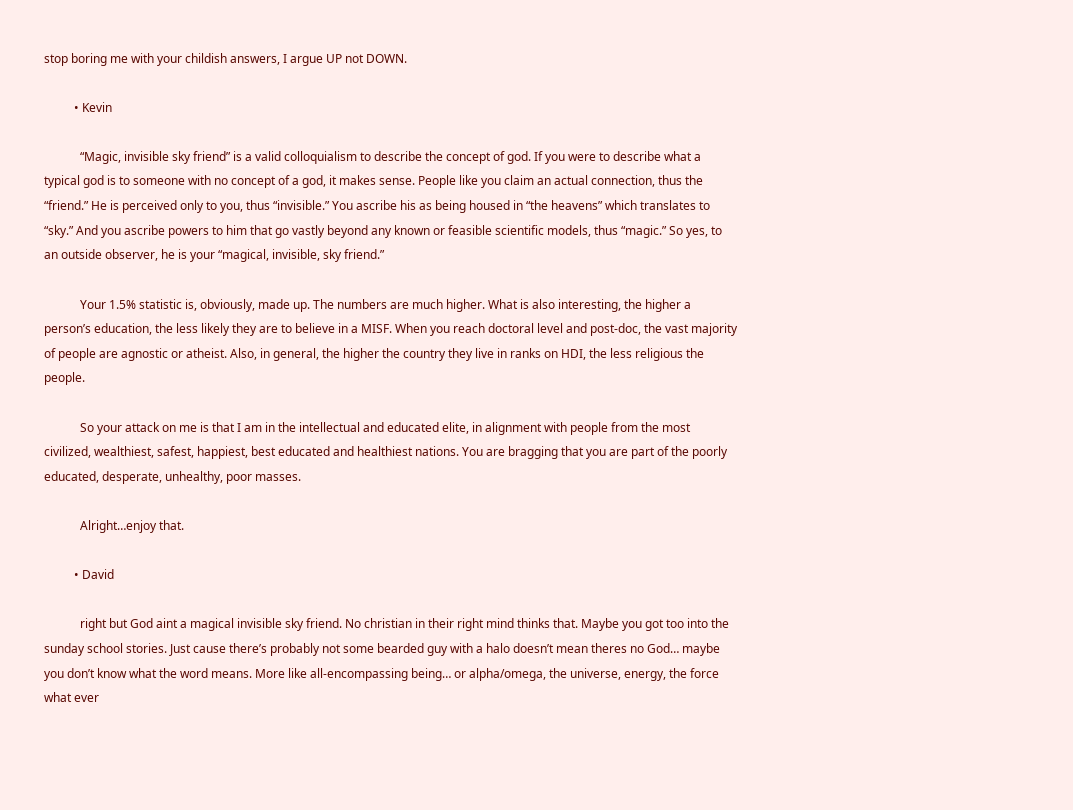stop boring me with your childish answers, I argue UP not DOWN.

          • Kevin

            “Magic, invisible sky friend” is a valid colloquialism to describe the concept of god. If you were to describe what a typical god is to someone with no concept of a god, it makes sense. People like you claim an actual connection, thus the “friend.” He is perceived only to you, thus “invisible.” You ascribe his as being housed in “the heavens” which translates to “sky.” And you ascribe powers to him that go vastly beyond any known or feasible scientific models, thus “magic.” So yes, to an outside observer, he is your “magical, invisible, sky friend.”

            Your 1.5% statistic is, obviously, made up. The numbers are much higher. What is also interesting, the higher a person’s education, the less likely they are to believe in a MISF. When you reach doctoral level and post-doc, the vast majority of people are agnostic or atheist. Also, in general, the higher the country they live in ranks on HDI, the less religious the people.

            So your attack on me is that I am in the intellectual and educated elite, in alignment with people from the most civilized, wealthiest, safest, happiest, best educated and healthiest nations. You are bragging that you are part of the poorly educated, desperate, unhealthy, poor masses.

            Alright…enjoy that.

          • David

            right but God aint a magical invisible sky friend. No christian in their right mind thinks that. Maybe you got too into the sunday school stories. Just cause there’s probably not some bearded guy with a halo doesn’t mean theres no God… maybe you don’t know what the word means. More like all-encompassing being… or alpha/omega, the universe, energy, the force what ever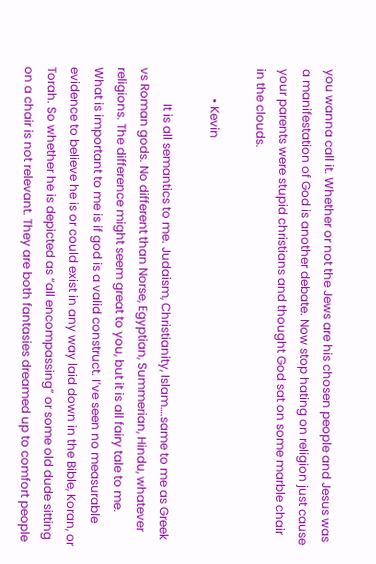you wanna call it. Whether or not the Jews are his chosen people and Jesus was a manifestation of God is another debate. Now stop hating on religion just cause your parents were stupid christians and thought God sat on some marble chair in the clouds.

          • Kevin

            It is all semantics to me. Judaism, Christianity, Islam….same to me as Greek vs Roman gods. No different than Norse, Egyptian, Summerian, Hindu, whatever religions. The difference might seem great to you, but it is all fairy tale to me. What is important to me is if god is a valid construct. I’ve seen no measurable evidence to believe he is or could exist in any way laid down in the Bible, Koran, or Torah. So whether he is depicted as “all encompassing” or some old dude sitting on a chair is not relevant. They are both fantasies dreamed up to comfort people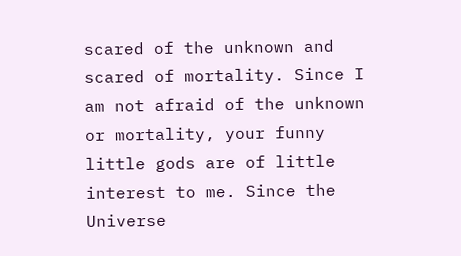scared of the unknown and scared of mortality. Since I am not afraid of the unknown or mortality, your funny little gods are of little interest to me. Since the Universe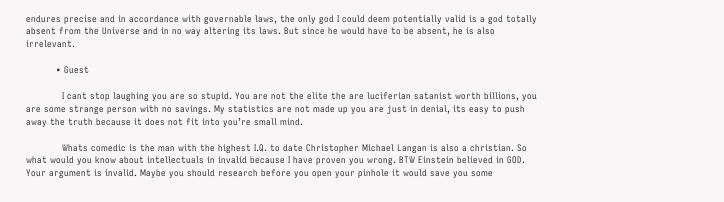endures precise and in accordance with governable laws, the only god I could deem potentially valid is a god totally absent from the Universe and in no way altering its laws. But since he would have to be absent, he is also irrelevant.

          • Guest

            I cant stop laughing you are so stupid. You are not the elite the are luciferian satanist worth billions, you are some strange person with no savings. My statistics are not made up you are just in denial, its easy to push away the truth because it does not fit into you’re small mind.

            Whats comedic is the man with the highest I.Q. to date Christopher Michael Langan is also a christian. So what would you know about intellectuals in invalid because I have proven you wrong. BTW Einstein believed in GOD. Your argument is invalid. Maybe you should research before you open your pinhole it would save you some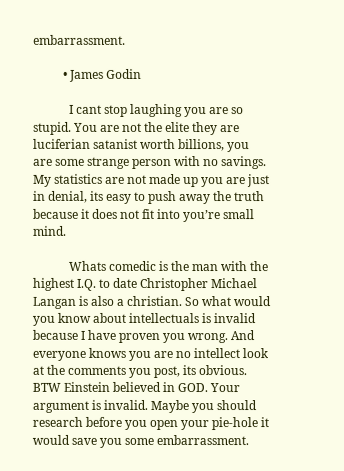embarrassment.

          • James Godin

            I cant stop laughing you are so stupid. You are not the elite they are luciferian satanist worth billions, you are some strange person with no savings. My statistics are not made up you are just in denial, its easy to push away the truth because it does not fit into you’re small mind.

            Whats comedic is the man with the highest I.Q. to date Christopher Michael Langan is also a christian. So what would you know about intellectuals is invalid because I have proven you wrong. And everyone knows you are no intellect look at the comments you post, its obvious. BTW Einstein believed in GOD. Your argument is invalid. Maybe you should research before you open your pie-hole it would save you some embarrassment.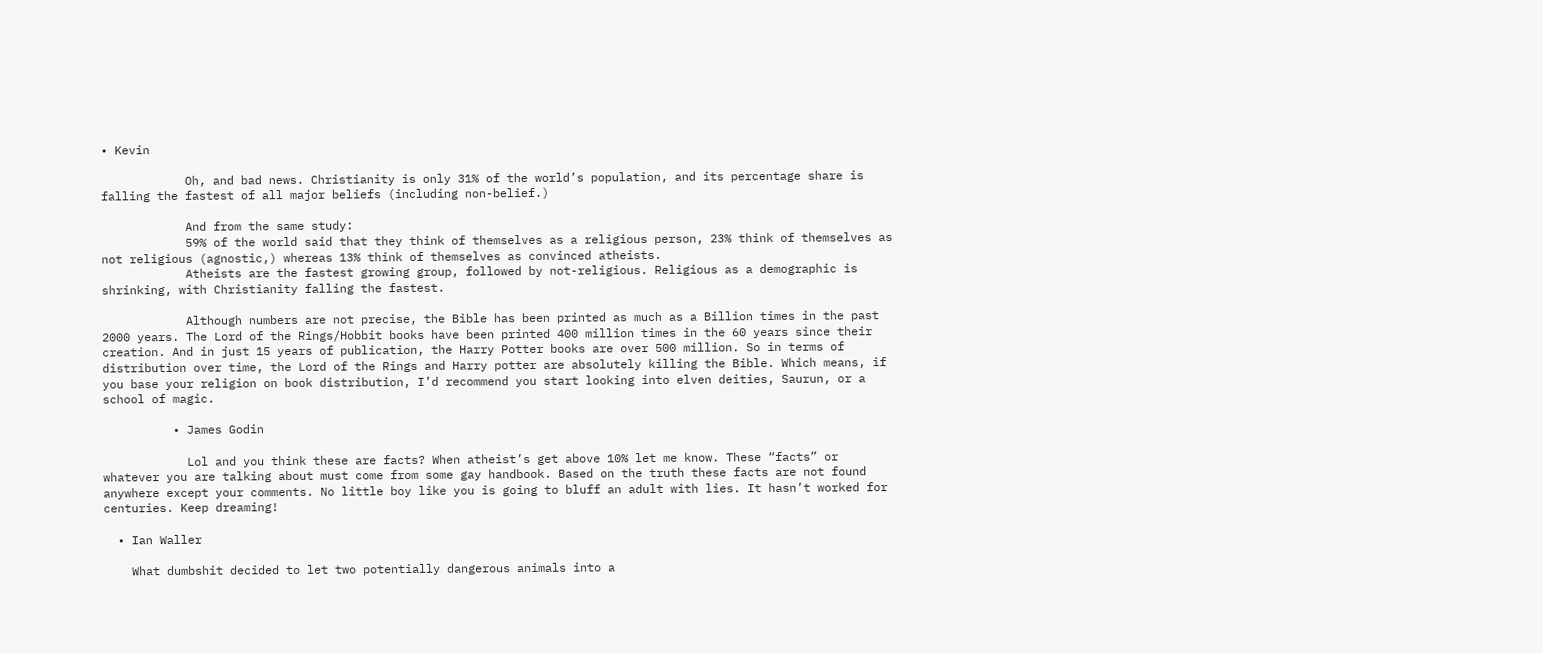• Kevin

            Oh, and bad news. Christianity is only 31% of the world’s population, and its percentage share is falling the fastest of all major beliefs (including non-belief.)

            And from the same study:
            59% of the world said that they think of themselves as a religious person, 23% think of themselves as not religious (agnostic,) whereas 13% think of themselves as convinced atheists.
            Atheists are the fastest growing group, followed by not-religious. Religious as a demographic is shrinking, with Christianity falling the fastest.

            Although numbers are not precise, the Bible has been printed as much as a Billion times in the past 2000 years. The Lord of the Rings/Hobbit books have been printed 400 million times in the 60 years since their creation. And in just 15 years of publication, the Harry Potter books are over 500 million. So in terms of distribution over time, the Lord of the Rings and Harry potter are absolutely killing the Bible. Which means, if you base your religion on book distribution, I’d recommend you start looking into elven deities, Saurun, or a school of magic.

          • James Godin

            Lol and you think these are facts? When atheist’s get above 10% let me know. These “facts” or whatever you are talking about must come from some gay handbook. Based on the truth these facts are not found anywhere except your comments. No little boy like you is going to bluff an adult with lies. It hasn’t worked for centuries. Keep dreaming!

  • Ian Waller

    What dumbshit decided to let two potentially dangerous animals into a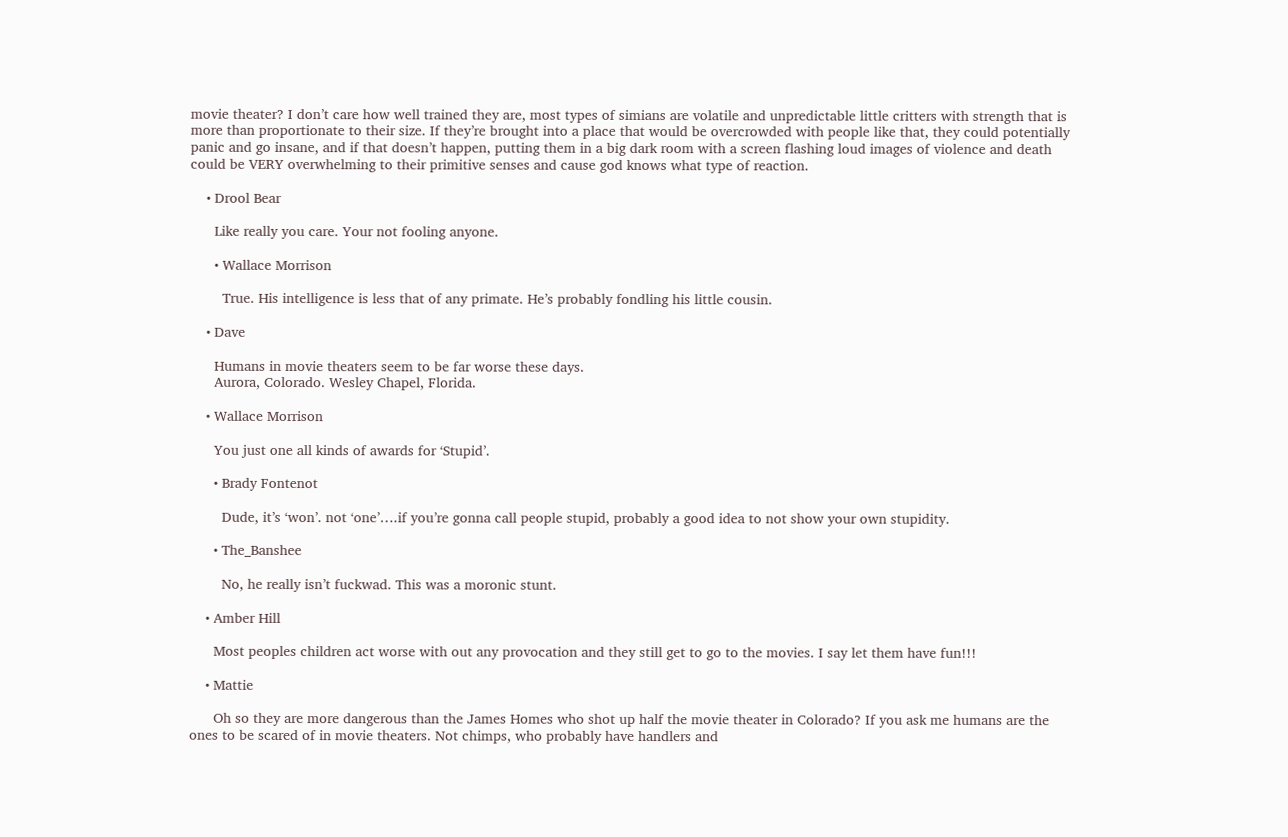movie theater? I don’t care how well trained they are, most types of simians are volatile and unpredictable little critters with strength that is more than proportionate to their size. If they’re brought into a place that would be overcrowded with people like that, they could potentially panic and go insane, and if that doesn’t happen, putting them in a big dark room with a screen flashing loud images of violence and death could be VERY overwhelming to their primitive senses and cause god knows what type of reaction.

    • Drool Bear

      Like really you care. Your not fooling anyone.

      • Wallace Morrison

        True. His intelligence is less that of any primate. He’s probably fondling his little cousin.

    • Dave

      Humans in movie theaters seem to be far worse these days.
      Aurora, Colorado. Wesley Chapel, Florida.

    • Wallace Morrison

      You just one all kinds of awards for ‘Stupid’.

      • Brady Fontenot

        Dude, it’s ‘won’. not ‘one’….if you’re gonna call people stupid, probably a good idea to not show your own stupidity.

      • The_Banshee

        No, he really isn’t fuckwad. This was a moronic stunt.

    • Amber Hill

      Most peoples children act worse with out any provocation and they still get to go to the movies. I say let them have fun!!!

    • Mattie

      Oh so they are more dangerous than the James Homes who shot up half the movie theater in Colorado? If you ask me humans are the ones to be scared of in movie theaters. Not chimps, who probably have handlers and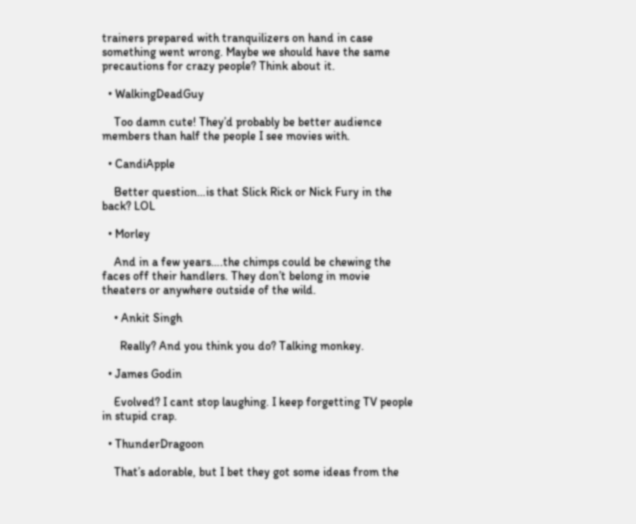trainers prepared with tranquilizers on hand in case something went wrong. Maybe we should have the same precautions for crazy people? Think about it.

  • WalkingDeadGuy

    Too damn cute! They’d probably be better audience members than half the people I see movies with.

  • CandiApple

    Better question…is that Slick Rick or Nick Fury in the back? LOL

  • Morley

    And in a few years….the chimps could be chewing the faces off their handlers. They don’t belong in movie theaters or anywhere outside of the wild.

    • Ankit Singh

      Really? And you think you do? Talking monkey.

  • James Godin

    Evolved? I cant stop laughing. I keep forgetting TV people in stupid crap.

  • ThunderDragoon

    That’s adorable, but I bet they got some ideas from the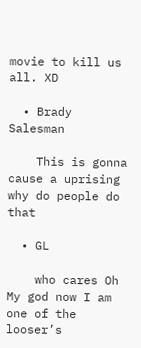movie to kill us all. XD

  • Brady Salesman

    This is gonna cause a uprising why do people do that

  • GL

    who cares Oh My god now I am one of the looser’s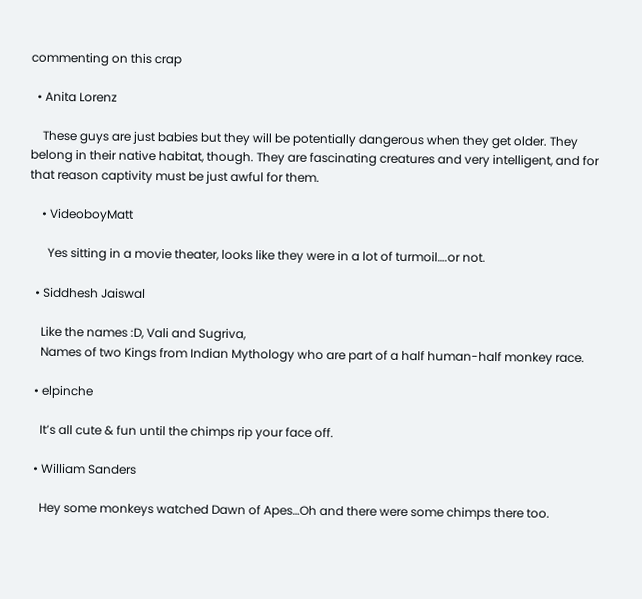commenting on this crap

  • Anita Lorenz

    These guys are just babies but they will be potentially dangerous when they get older. They belong in their native habitat, though. They are fascinating creatures and very intelligent, and for that reason captivity must be just awful for them.

    • VideoboyMatt

      Yes sitting in a movie theater, looks like they were in a lot of turmoil….or not.

  • Siddhesh Jaiswal

    Like the names :D, Vali and Sugriva,
    Names of two Kings from Indian Mythology who are part of a half human-half monkey race.

  • elpinche

    It’s all cute & fun until the chimps rip your face off.

  • William Sanders

    Hey some monkeys watched Dawn of Apes…Oh and there were some chimps there too.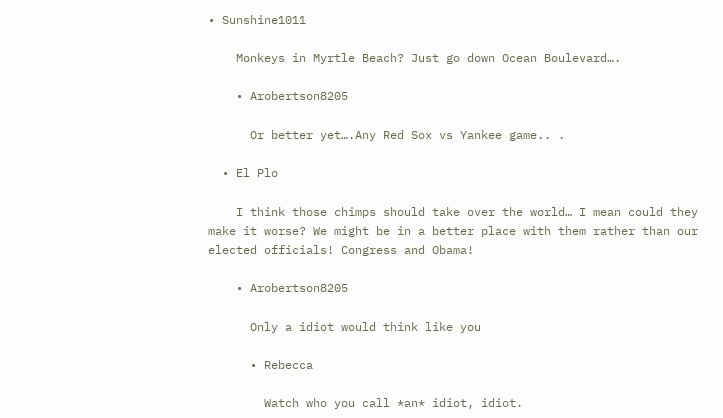• Sunshine1011

    Monkeys in Myrtle Beach? Just go down Ocean Boulevard….

    • Arobertson8205

      Or better yet….Any Red Sox vs Yankee game.. .

  • El Plo

    I think those chimps should take over the world… I mean could they make it worse? We might be in a better place with them rather than our elected officials! Congress and Obama!

    • Arobertson8205

      Only a idiot would think like you

      • Rebecca

        Watch who you call *an* idiot, idiot.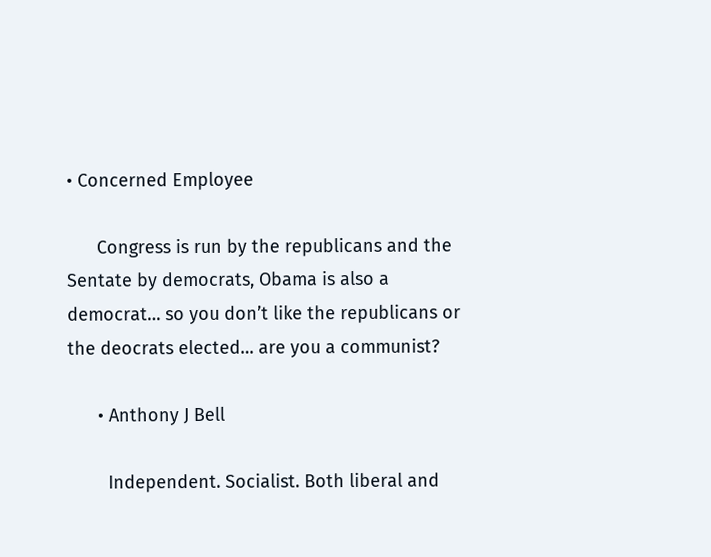• Concerned Employee

      Congress is run by the republicans and the Sentate by democrats, Obama is also a democrat… so you don’t like the republicans or the deocrats elected… are you a communist?

      • Anthony J Bell

        Independent. Socialist. Both liberal and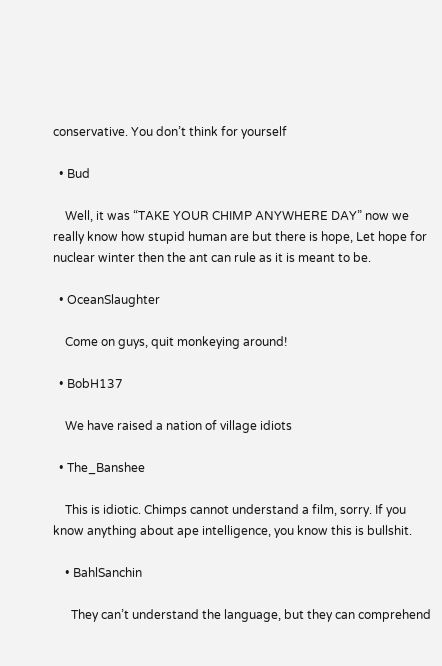conservative. You don’t think for yourself

  • Bud

    Well, it was “TAKE YOUR CHIMP ANYWHERE DAY” now we really know how stupid human are but there is hope, Let hope for nuclear winter then the ant can rule as it is meant to be.

  • OceanSlaughter

    Come on guys, quit monkeying around!

  • BobH137

    We have raised a nation of village idiots

  • The_Banshee

    This is idiotic. Chimps cannot understand a film, sorry. If you know anything about ape intelligence, you know this is bullshit.

    • BahlSanchin

      They can’t understand the language, but they can comprehend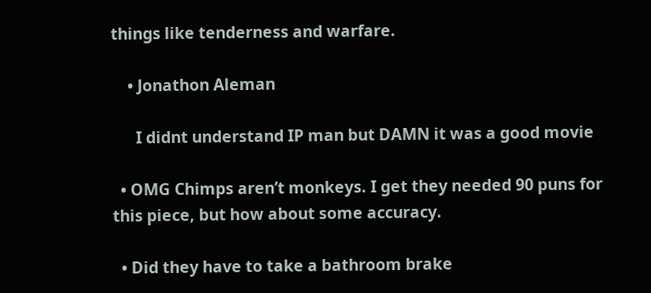things like tenderness and warfare.

    • Jonathon Aleman

      I didnt understand IP man but DAMN it was a good movie

  • OMG Chimps aren’t monkeys. I get they needed 90 puns for this piece, but how about some accuracy.

  • Did they have to take a bathroom brake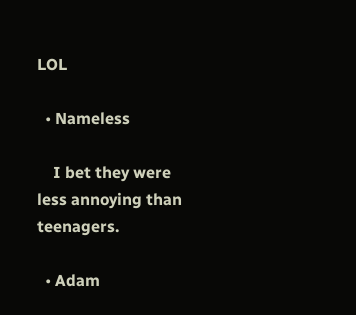LOL

  • Nameless

    I bet they were less annoying than teenagers.

  • Adam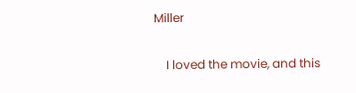Miller

    I loved the movie, and this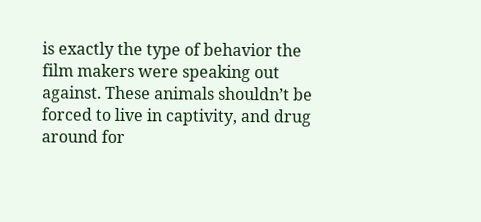is exactly the type of behavior the film makers were speaking out against. These animals shouldn’t be forced to live in captivity, and drug around for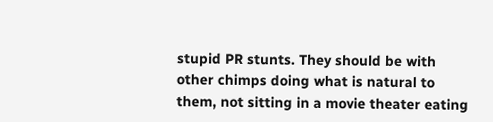stupid PR stunts. They should be with other chimps doing what is natural to them, not sitting in a movie theater eating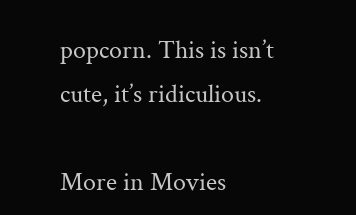popcorn. This is isn’t cute, it’s ridiculious.

More in Movies